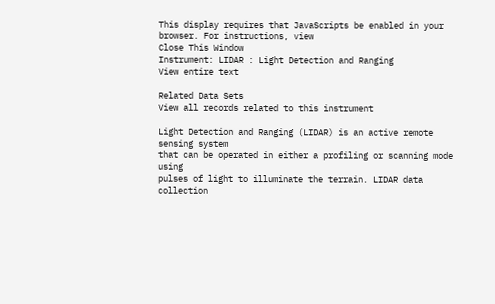This display requires that JavaScripts be enabled in your browser. For instructions, view
Close This Window
Instrument: LIDAR : Light Detection and Ranging
View entire text

Related Data Sets
View all records related to this instrument

Light Detection and Ranging (LIDAR) is an active remote sensing system
that can be operated in either a profiling or scanning mode using
pulses of light to illuminate the terrain. LIDAR data collection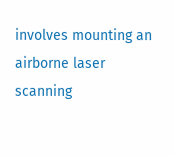involves mounting an airborne laser scanning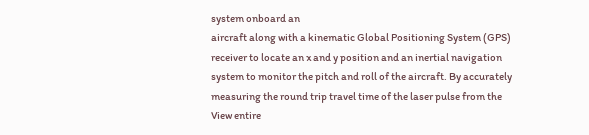system onboard an
aircraft along with a kinematic Global Positioning System (GPS)
receiver to locate an x and y position and an inertial navigation
system to monitor the pitch and roll of the aircraft. By accurately
measuring the round trip travel time of the laser pulse from the
View entire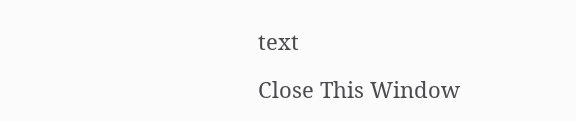text

Close This Window